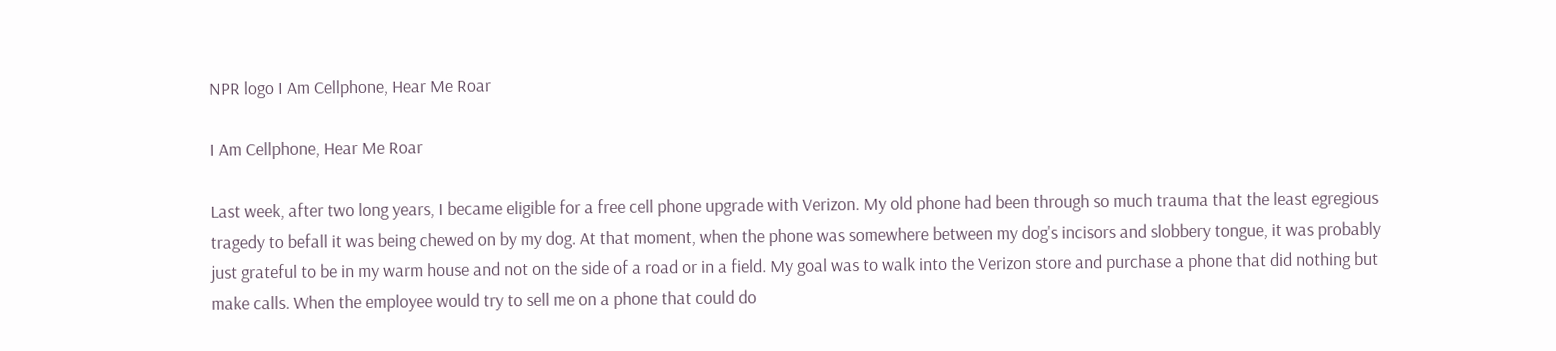NPR logo I Am Cellphone, Hear Me Roar

I Am Cellphone, Hear Me Roar

Last week, after two long years, I became eligible for a free cell phone upgrade with Verizon. My old phone had been through so much trauma that the least egregious tragedy to befall it was being chewed on by my dog. At that moment, when the phone was somewhere between my dog's incisors and slobbery tongue, it was probably just grateful to be in my warm house and not on the side of a road or in a field. My goal was to walk into the Verizon store and purchase a phone that did nothing but make calls. When the employee would try to sell me on a phone that could do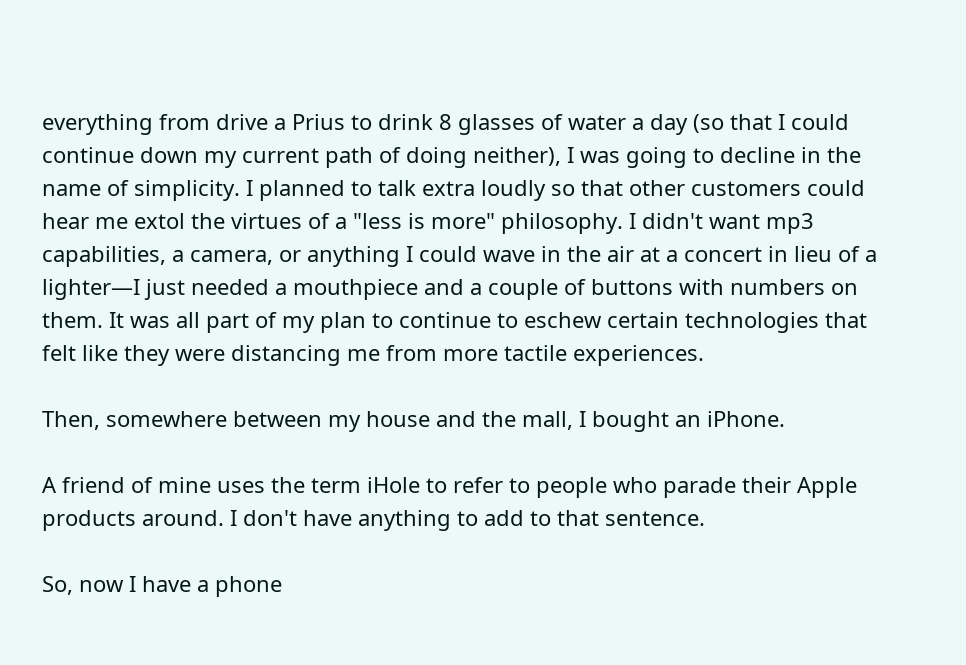everything from drive a Prius to drink 8 glasses of water a day (so that I could continue down my current path of doing neither), I was going to decline in the name of simplicity. I planned to talk extra loudly so that other customers could hear me extol the virtues of a "less is more" philosophy. I didn't want mp3 capabilities, a camera, or anything I could wave in the air at a concert in lieu of a lighter—I just needed a mouthpiece and a couple of buttons with numbers on them. It was all part of my plan to continue to eschew certain technologies that felt like they were distancing me from more tactile experiences.

Then, somewhere between my house and the mall, I bought an iPhone.

A friend of mine uses the term iHole to refer to people who parade their Apple products around. I don't have anything to add to that sentence.

So, now I have a phone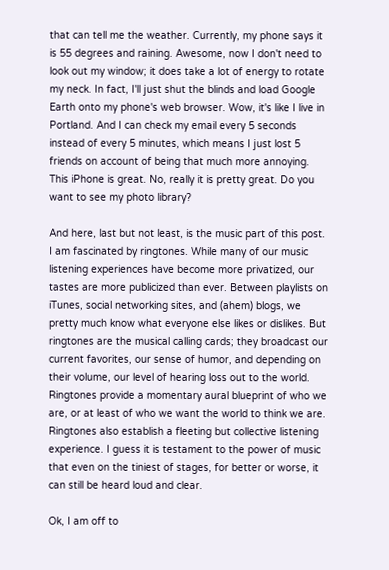that can tell me the weather. Currently, my phone says it is 55 degrees and raining. Awesome, now I don't need to look out my window; it does take a lot of energy to rotate my neck. In fact, I'll just shut the blinds and load Google Earth onto my phone's web browser. Wow, it's like I live in Portland. And I can check my email every 5 seconds instead of every 5 minutes, which means I just lost 5 friends on account of being that much more annoying. This iPhone is great. No, really it is pretty great. Do you want to see my photo library?

And here, last but not least, is the music part of this post. I am fascinated by ringtones. While many of our music listening experiences have become more privatized, our tastes are more publicized than ever. Between playlists on iTunes, social networking sites, and (ahem) blogs, we pretty much know what everyone else likes or dislikes. But ringtones are the musical calling cards; they broadcast our current favorites, our sense of humor, and depending on their volume, our level of hearing loss out to the world. Ringtones provide a momentary aural blueprint of who we are, or at least of who we want the world to think we are. Ringtones also establish a fleeting but collective listening experience. I guess it is testament to the power of music that even on the tiniest of stages, for better or worse, it can still be heard loud and clear.

Ok, I am off to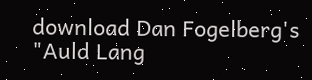download Dan Fogelberg's "Auld Lang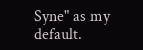Syne" as my default.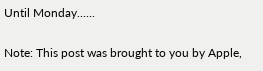Until Monday......

Note: This post was brought to you by Apple,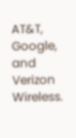AT&T, Google, and Verizon Wireless.